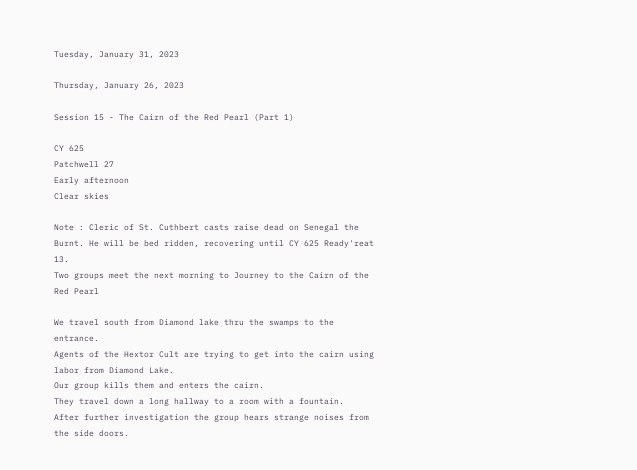Tuesday, January 31, 2023

Thursday, January 26, 2023

Session 15 - The Cairn of the Red Pearl (Part 1)

CY 625
Patchwell 27
Early afternoon
Clear skies

Note : Cleric of St. Cuthbert casts raise dead on Senegal the Burnt. He will be bed ridden, recovering until CY 625 Ready'reat 13.
Two groups meet the next morning to Journey to the Cairn of the Red Pearl

We travel south from Diamond lake thru the swamps to the entrance.
Agents of the Hextor Cult are trying to get into the cairn using labor from Diamond Lake.
Our group kills them and enters the cairn.
They travel down a long hallway to a room with a fountain.
After further investigation the group hears strange noises from the side doors.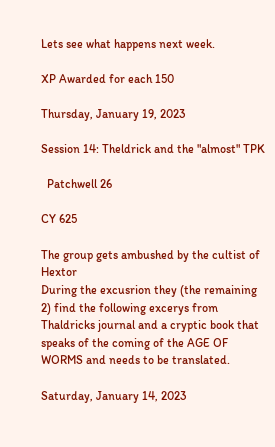Lets see what happens next week.

XP Awarded for each 150

Thursday, January 19, 2023

Session 14: Theldrick and the "almost" TPK

  Patchwell 26

CY 625

The group gets ambushed by the cultist of Hextor
During the excusrion they (the remaining 2) find the following excerys from Thaldricks journal and a cryptic book that speaks of the coming of the AGE OF WORMS and needs to be translated.

Saturday, January 14, 2023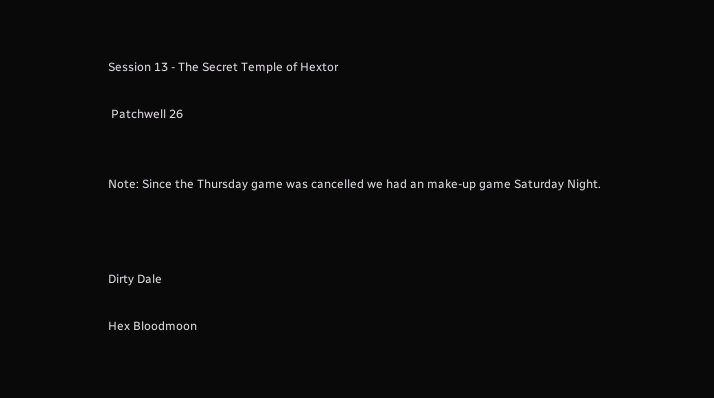Session 13 - The Secret Temple of Hextor

 Patchwell 26


Note: Since the Thursday game was cancelled we had an make-up game Saturday Night.



Dirty Dale

Hex Bloodmoon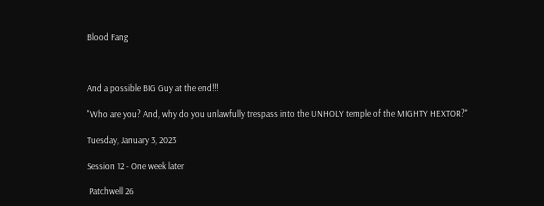Blood Fang



And a possible BIG Guy at the end!!!

"Who are you? And, why do you unlawfully trespass into the UNHOLY temple of the MIGHTY HEXTOR?"

Tuesday, January 3, 2023

Session 12 - One week later

 Patchwell 26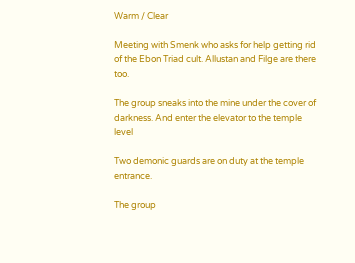Warm / Clear

Meeting with Smenk who asks for help getting rid of the Ebon Triad cult. Allustan and Filge are there too.

The group sneaks into the mine under the cover of darkness. And enter the elevator to the temple level

Two demonic guards are on duty at the temple entrance.

The group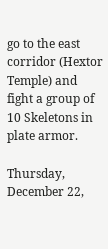go to the east corridor (Hextor Temple) and fight a group of 10 Skeletons in plate armor.

Thursday, December 22,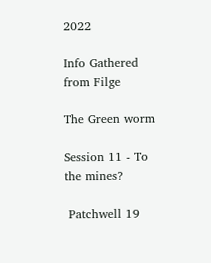2022

Info Gathered from Filge

The Green worm

Session 11 - To the mines?

 Patchwell 19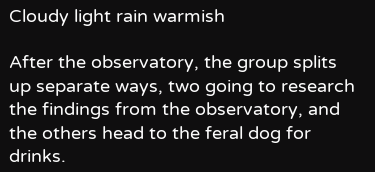Cloudy light rain warmish

After the observatory, the group splits up separate ways, two going to research the findings from the observatory, and the others head to the feral dog for drinks.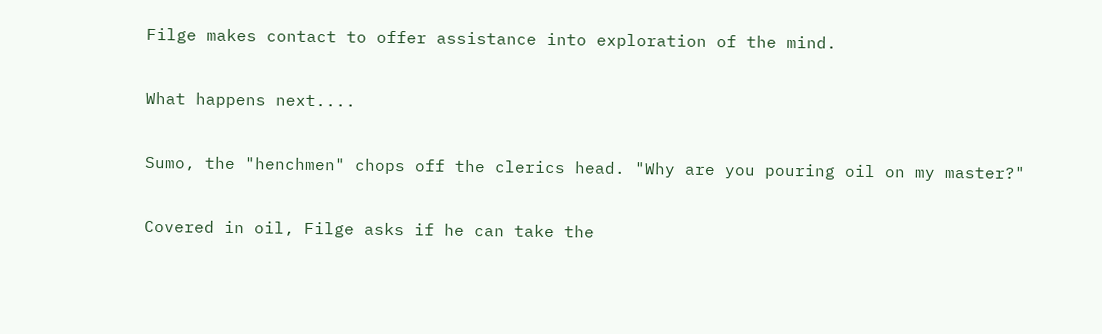Filge makes contact to offer assistance into exploration of the mind.

What happens next....

Sumo, the "henchmen" chops off the clerics head. "Why are you pouring oil on my master?"

Covered in oil, Filge asks if he can take the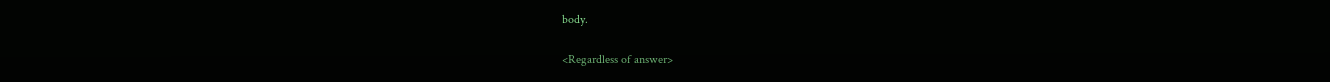body.

<Regardless of answer>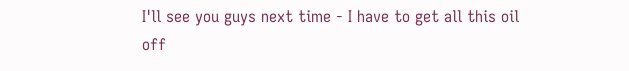I'll see you guys next time - I have to get all this oil off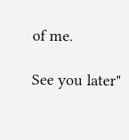of me.

See you later"